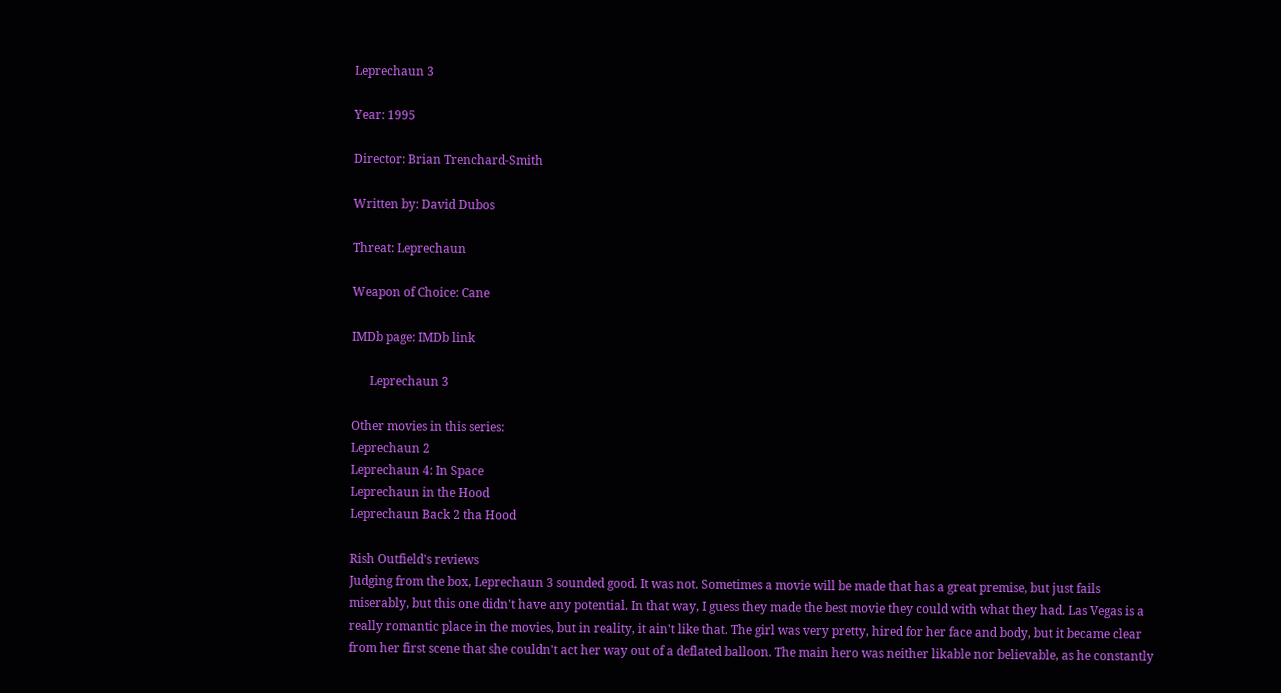Leprechaun 3

Year: 1995

Director: Brian Trenchard-Smith

Written by: David Dubos

Threat: Leprechaun

Weapon of Choice: Cane

IMDb page: IMDb link

      Leprechaun 3

Other movies in this series:
Leprechaun 2
Leprechaun 4: In Space
Leprechaun in the Hood
Leprechaun Back 2 tha Hood

Rish Outfield's reviews
Judging from the box, Leprechaun 3 sounded good. It was not. Sometimes a movie will be made that has a great premise, but just fails miserably, but this one didn't have any potential. In that way, I guess they made the best movie they could with what they had. Las Vegas is a really romantic place in the movies, but in reality, it ain't like that. The girl was very pretty, hired for her face and body, but it became clear from her first scene that she couldn't act her way out of a deflated balloon. The main hero was neither likable nor believable, as he constantly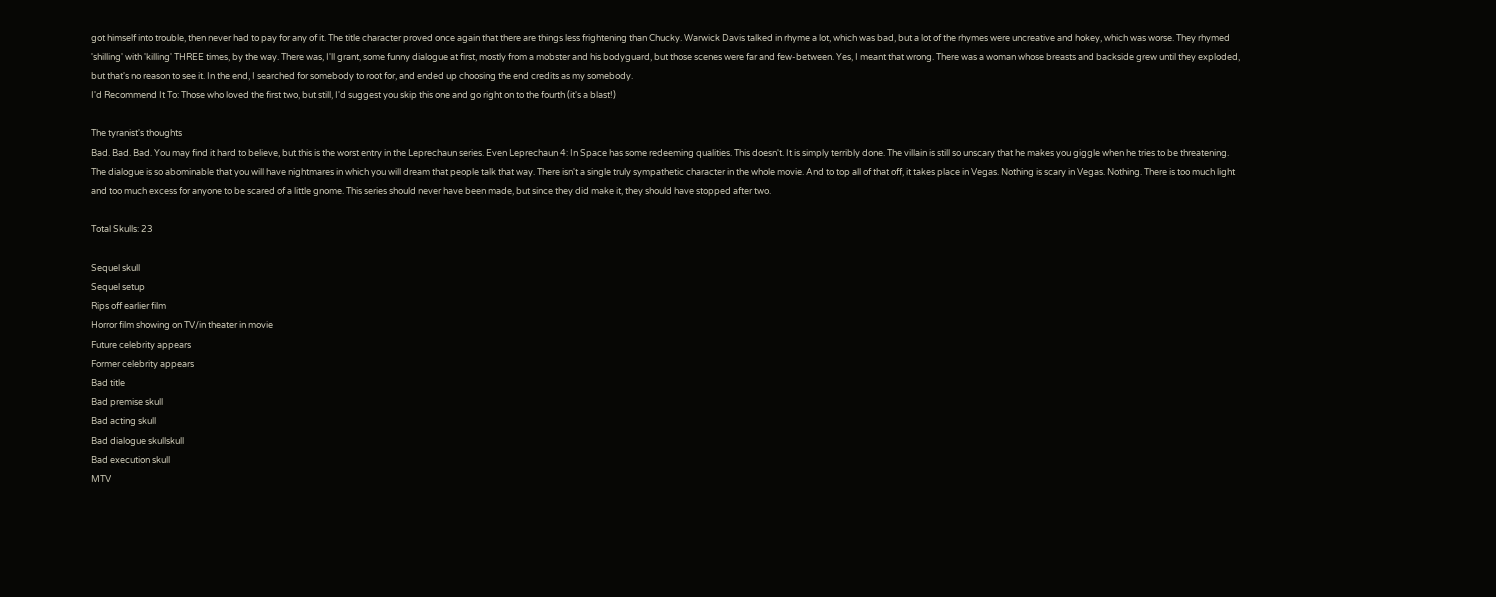got himself into trouble, then never had to pay for any of it. The title character proved once again that there are things less frightening than Chucky. Warwick Davis talked in rhyme a lot, which was bad, but a lot of the rhymes were uncreative and hokey, which was worse. They rhymed 'shilling' with 'killing' THREE times, by the way. There was, I'll grant, some funny dialogue at first, mostly from a mobster and his bodyguard, but those scenes were far and few-between. Yes, I meant that wrong. There was a woman whose breasts and backside grew until they exploded, but that's no reason to see it. In the end, I searched for somebody to root for, and ended up choosing the end credits as my somebody.
I'd Recommend It To: Those who loved the first two, but still, I'd suggest you skip this one and go right on to the fourth (it's a blast!)

The tyranist's thoughts
Bad. Bad. Bad. You may find it hard to believe, but this is the worst entry in the Leprechaun series. Even Leprechaun 4: In Space has some redeeming qualities. This doesn't. It is simply terribly done. The villain is still so unscary that he makes you giggle when he tries to be threatening. The dialogue is so abominable that you will have nightmares in which you will dream that people talk that way. There isn't a single truly sympathetic character in the whole movie. And to top all of that off, it takes place in Vegas. Nothing is scary in Vegas. Nothing. There is too much light and too much excess for anyone to be scared of a little gnome. This series should never have been made, but since they did make it, they should have stopped after two.

Total Skulls: 23

Sequel skull
Sequel setup
Rips off earlier film
Horror film showing on TV/in theater in movie
Future celebrity appears
Former celebrity appears
Bad title
Bad premise skull
Bad acting skull
Bad dialogue skullskull
Bad execution skull
MTV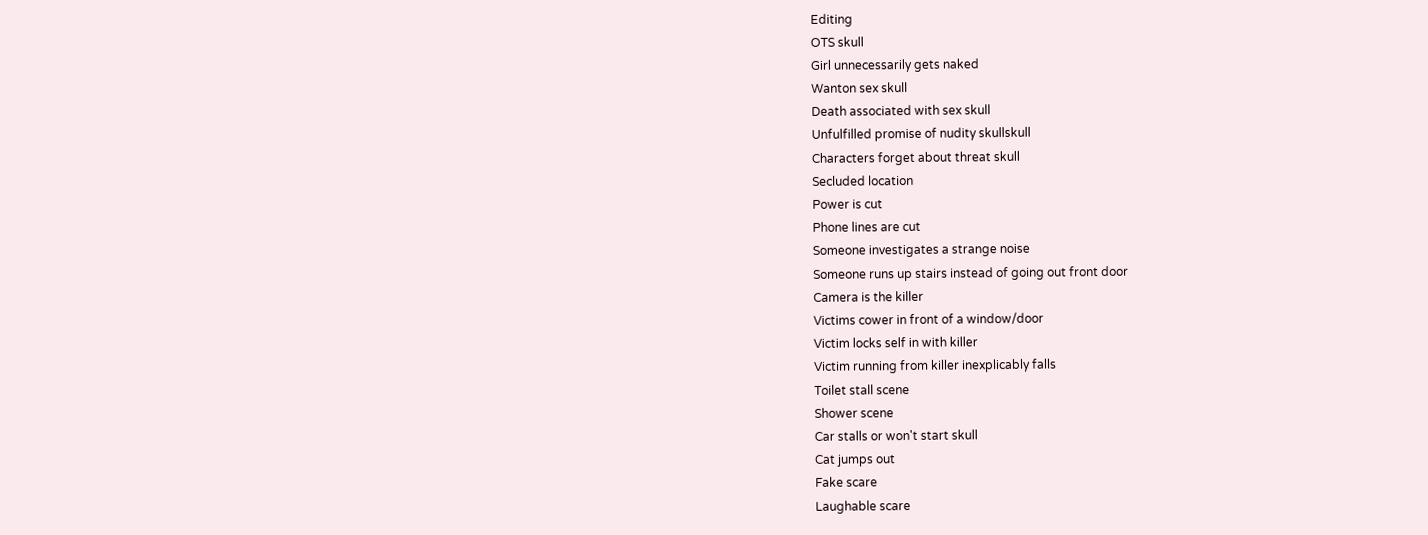Editing
OTS skull
Girl unnecessarily gets naked
Wanton sex skull
Death associated with sex skull
Unfulfilled promise of nudity skullskull
Characters forget about threat skull
Secluded location
Power is cut
Phone lines are cut
Someone investigates a strange noise
Someone runs up stairs instead of going out front door
Camera is the killer
Victims cower in front of a window/door
Victim locks self in with killer
Victim running from killer inexplicably falls
Toilet stall scene
Shower scene
Car stalls or won't start skull
Cat jumps out
Fake scare
Laughable scare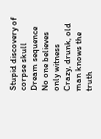Stupid discovery of corpse skull
Dream sequence
No one believes only witness
Crazy, drunk, old man knows the truth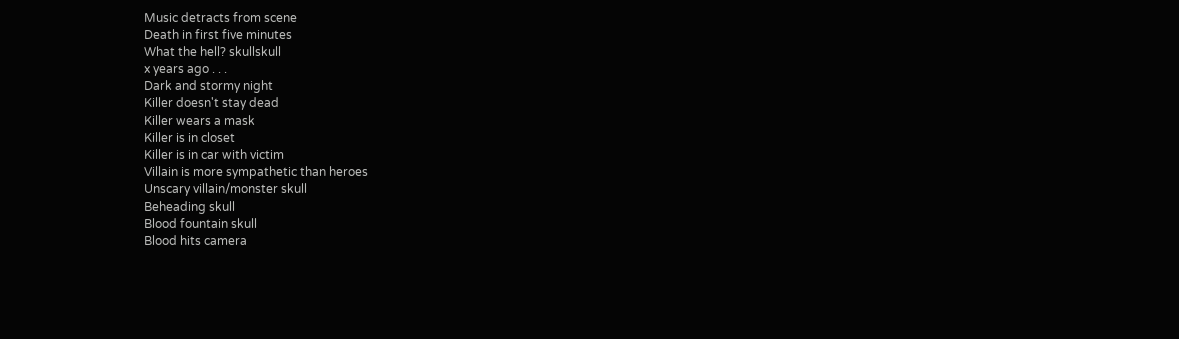Music detracts from scene
Death in first five minutes
What the hell? skullskull
x years ago . . .
Dark and stormy night
Killer doesn't stay dead
Killer wears a mask
Killer is in closet
Killer is in car with victim
Villain is more sympathetic than heroes
Unscary villain/monster skull
Beheading skull
Blood fountain skull
Blood hits camera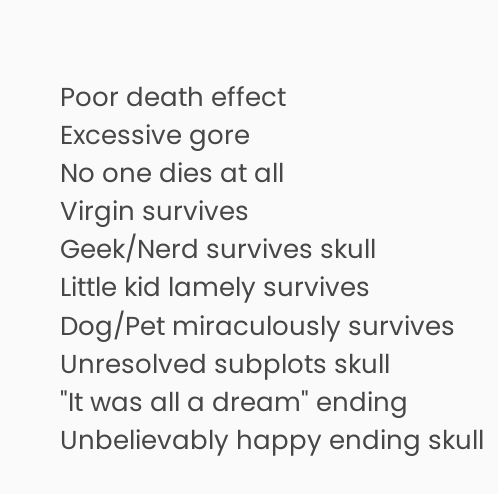Poor death effect
Excessive gore
No one dies at all
Virgin survives
Geek/Nerd survives skull
Little kid lamely survives
Dog/Pet miraculously survives
Unresolved subplots skull
"It was all a dream" ending
Unbelievably happy ending skull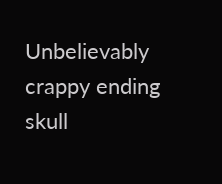Unbelievably crappy ending skull